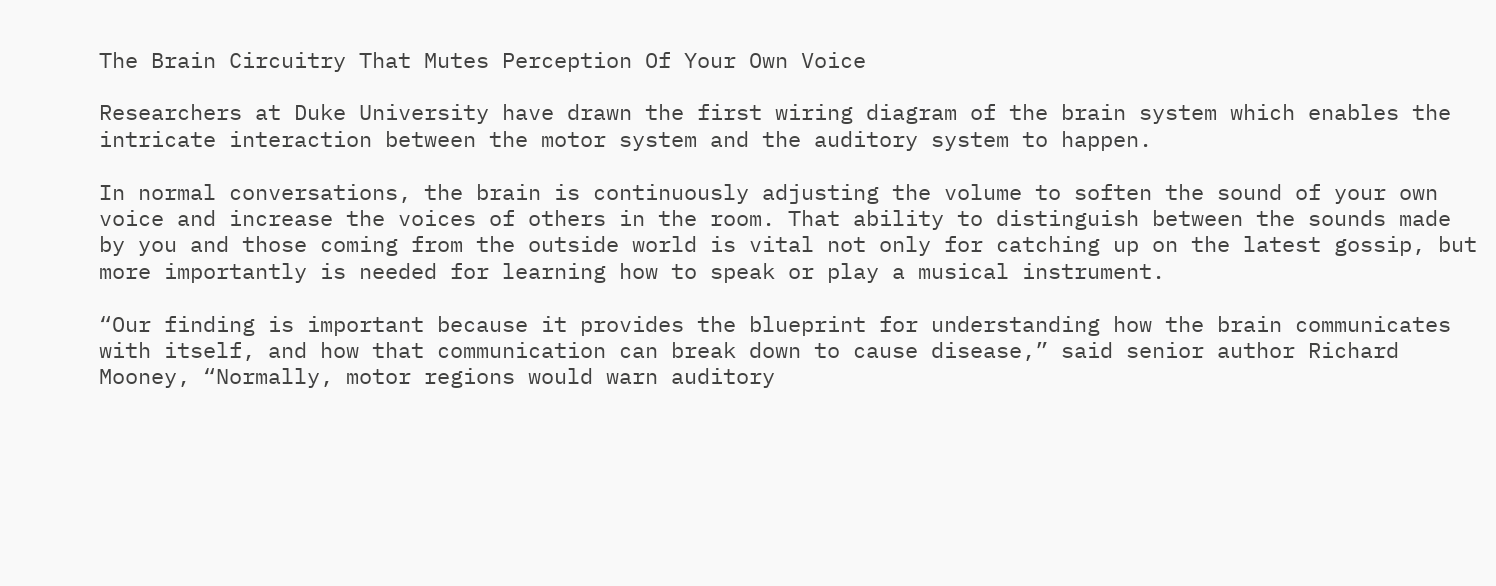The Brain Circuitry That Mutes Perception Of Your Own Voice

Researchers at Duke University have drawn the first wiring diagram of the brain system which enables the intricate interaction between the motor system and the auditory system to happen.

In normal conversations, the brain is continuously adjusting the volume to soften the sound of your own voice and increase the voices of others in the room. That ability to distinguish between the sounds made by you and those coming from the outside world is vital not only for catching up on the latest gossip, but more importantly is needed for learning how to speak or play a musical instrument.

“Our finding is important because it provides the blueprint for understanding how the brain communicates with itself, and how that communication can break down to cause disease,” said senior author Richard Mooney, “Normally, motor regions would warn auditory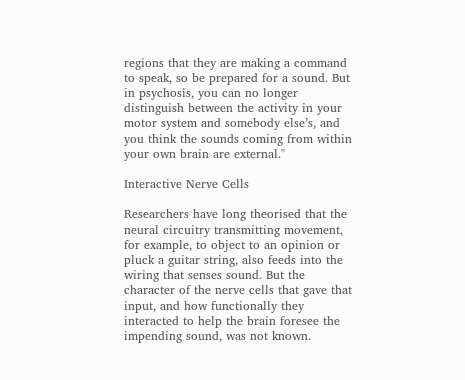regions that they are making a command to speak, so be prepared for a sound. But in psychosis, you can no longer distinguish between the activity in your motor system and somebody else’s, and you think the sounds coming from within your own brain are external."

Interactive Nerve Cells

Researchers have long theorised that the neural circuitry transmitting movement, for example, to object to an opinion or pluck a guitar string, also feeds into the wiring that senses sound. But the character of the nerve cells that gave that input, and how functionally they interacted to help the brain foresee the impending sound, was not known.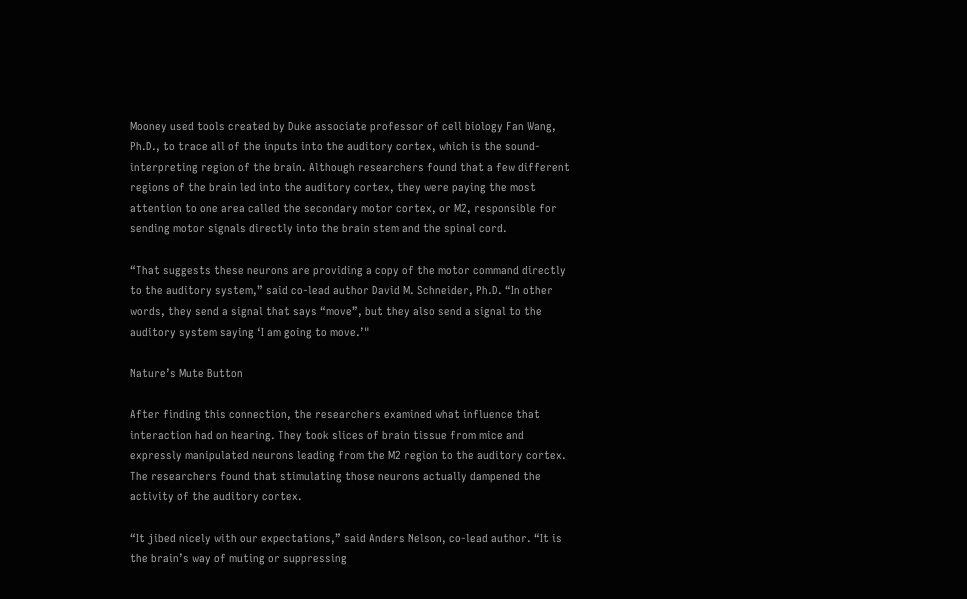Mooney used tools created by Duke associate professor of cell biology Fan Wang, Ph.D., to trace all of the inputs into the auditory cortex, which is the sound-interpreting region of the brain. Although researchers found that a few different regions of the brain led into the auditory cortex, they were paying the most attention to one area called the secondary motor cortex, or M2, responsible for sending motor signals directly into the brain stem and the spinal cord.

“That suggests these neurons are providing a copy of the motor command directly to the auditory system,” said co-lead author David M. Schneider, Ph.D. “In other words, they send a signal that says “move”, but they also send a signal to the auditory system saying ‘I am going to move.’"

Nature’s Mute Button

After finding this connection, the researchers examined what influence that interaction had on hearing. They took slices of brain tissue from mice and expressly manipulated neurons leading from the M2 region to the auditory cortex. The researchers found that stimulating those neurons actually dampened the activity of the auditory cortex.

“It jibed nicely with our expectations,” said Anders Nelson, co-lead author. “It is the brain’s way of muting or suppressing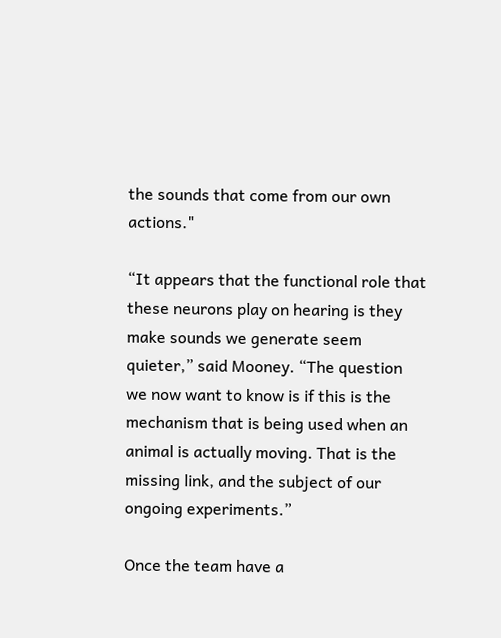the sounds that come from our own actions."

“It appears that the functional role that these neurons play on hearing is they make sounds we generate seem quieter,” said Mooney. “The question we now want to know is if this is the mechanism that is being used when an animal is actually moving. That is the missing link, and the subject of our ongoing experiments.”

Once the team have a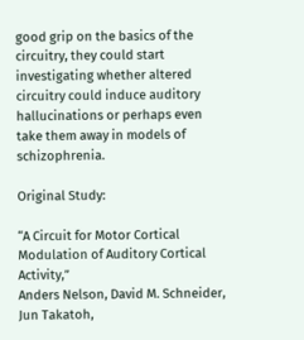good grip on the basics of the circuitry, they could start investigating whether altered circuitry could induce auditory hallucinations or perhaps even take them away in models of schizophrenia.

Original Study:

“A Circuit for Motor Cortical Modulation of Auditory Cortical Activity,”
Anders Nelson, David M. Schneider, Jun Takatoh,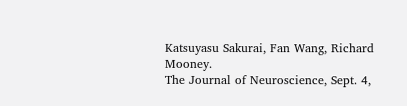Katsuyasu Sakurai, Fan Wang, Richard Mooney.
The Journal of Neuroscience, Sept. 4,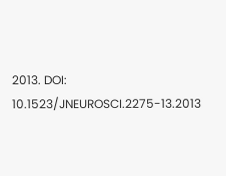2013. DOI: 10.1523/JNEUROSCI.2275-13.2013